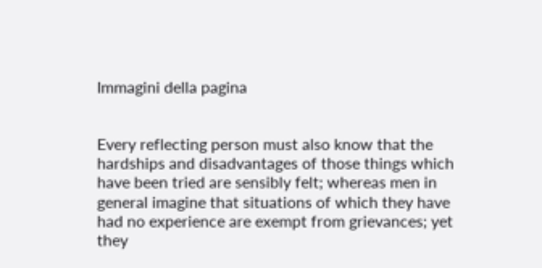Immagini della pagina


Every reflecting person must also know that the hardships and disadvantages of those things which have been tried are sensibly felt; whereas men in general imagine that situations of which they have had no experience are exempt from grievances; yet they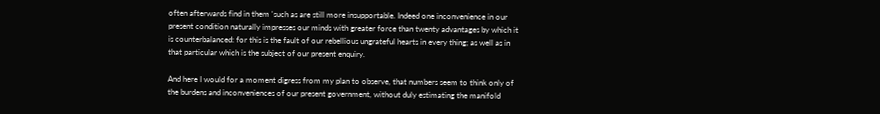often afterwards find in them 'such as are still more insupportable. Indeed one inconvenience in our present condition naturally impresses our minds with greater force than twenty advantages by which it is counterbalanced: for this is the fault of our rebellious ungrateful hearts in every thing; as well as in that particular which is the subject of our present enquiry.

And here I would for a moment digress from my plan to observe, that numbers seem to think only of the burdens and inconveniences of our present government, without duly estimating the manifold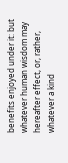benefits enjoyed under it: but whatever human wisdom may hereafter effect, or, rather, whatever a kind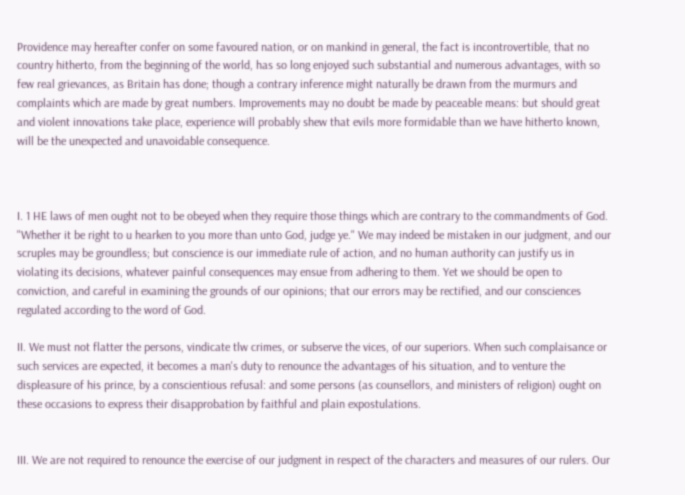Providence may hereafter confer on some favoured nation, or on mankind in general, the fact is incontrovertible, that no country hitherto, from the beginning of the world, has so long enjoyed such substantial and numerous advantages, with so few real grievances, as Britain has done; though a contrary inference might naturally be drawn from the murmurs and complaints which are made by great numbers. Improvements may no doubt be made by peaceable means: but should great and violent innovations take place, experience will probably shew that evils more formidable than we have hitherto known, will be the unexpected and unavoidable consequence.



I. 1 HE laws of men ought not to be obeyed when they require those things which are contrary to the commandments of God. "Whether it be right to u hearken to you more than unto God, judge ye." We may indeed be mistaken in our judgment, and our scruples may be groundless; but conscience is our immediate rule of action, and no human authority can justify us in violating its decisions, whatever painful consequences may ensue from adhering to them. Yet we should be open to conviction, and careful in examining the grounds of our opinions; that our errors may be rectified, and our consciences regulated according to the word of God.

II. We must not flatter the persons, vindicate tlw crimes, or subserve the vices, of our superiors. When such complaisance or such services are expected, it becomes a man's duty to renounce the advantages of his situation, and to venture the displeasure of his prince, by a conscientious refusal: and some persons (as counsellors, and ministers of religion) ought on these occasions to express their disapprobation by faithful and plain expostulations.


III. We are not required to renounce the exercise of our judgment in respect of the characters and measures of our rulers. Our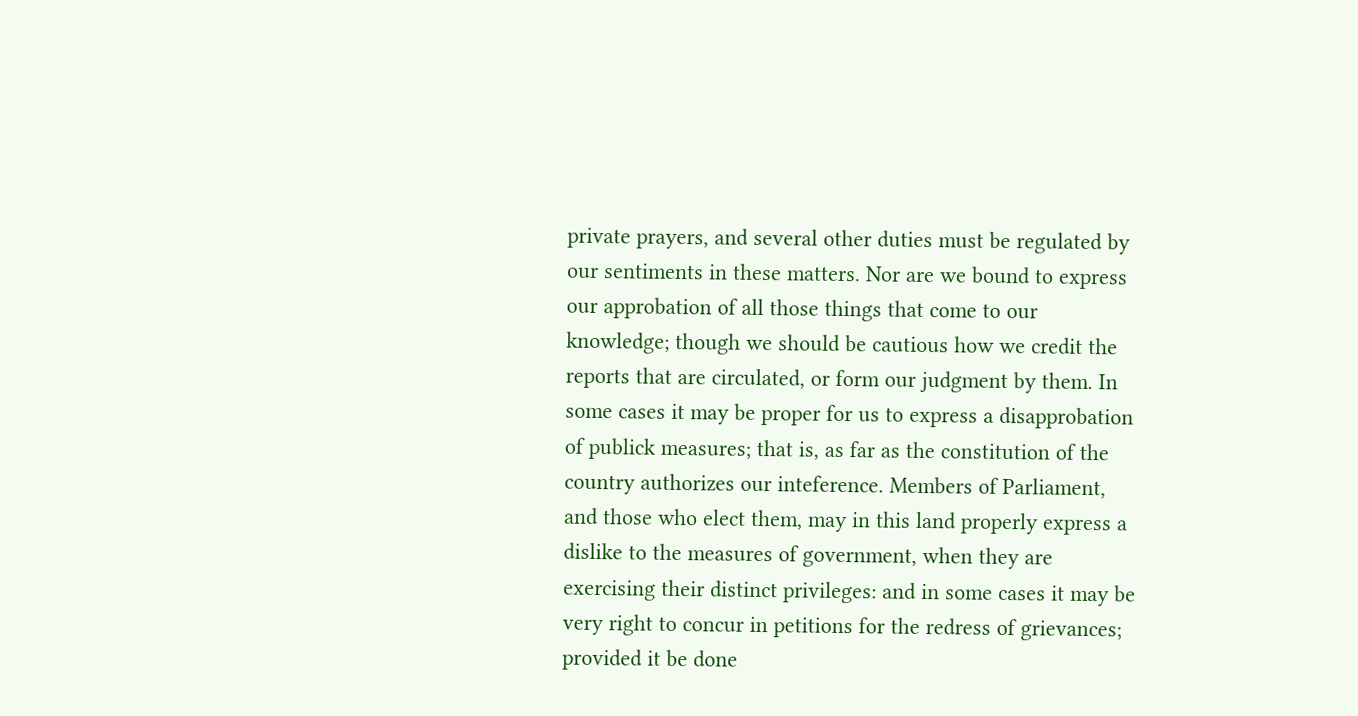private prayers, and several other duties must be regulated by our sentiments in these matters. Nor are we bound to express our approbation of all those things that come to our knowledge; though we should be cautious how we credit the reports that are circulated, or form our judgment by them. In some cases it may be proper for us to express a disapprobation of publick measures; that is, as far as the constitution of the country authorizes our inteference. Members of Parliament, and those who elect them, may in this land properly express a dislike to the measures of government, when they are exercising their distinct privileges: and in some cases it may be very right to concur in petitions for the redress of grievances; provided it be done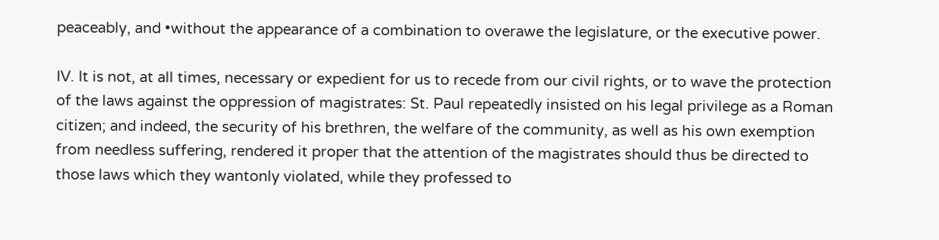peaceably, and •without the appearance of a combination to overawe the legislature, or the executive power.

IV. It is not, at all times, necessary or expedient for us to recede from our civil rights, or to wave the protection of the laws against the oppression of magistrates: St. Paul repeatedly insisted on his legal privilege as a Roman citizen; and indeed, the security of his brethren, the welfare of the community, as well as his own exemption from needless suffering, rendered it proper that the attention of the magistrates should thus be directed to those laws which they wantonly violated, while they professed to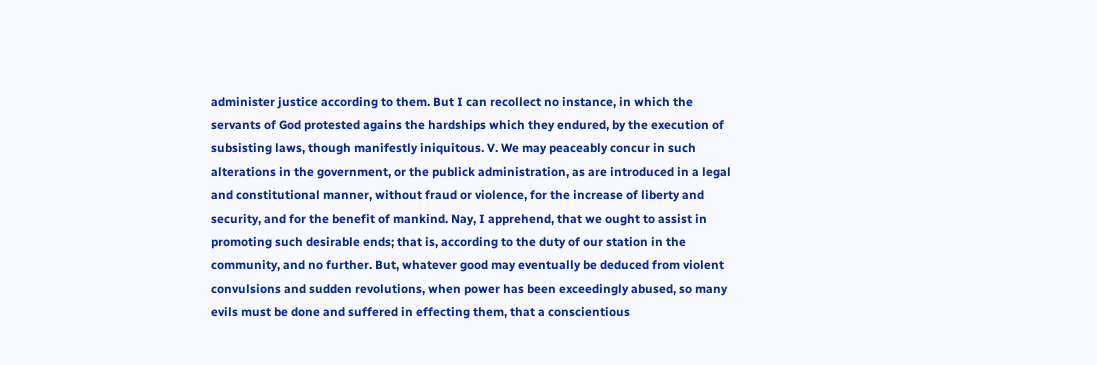administer justice according to them. But I can recollect no instance, in which the servants of God protested agains the hardships which they endured, by the execution of subsisting laws, though manifestly iniquitous. V. We may peaceably concur in such alterations in the government, or the publick administration, as are introduced in a legal and constitutional manner, without fraud or violence, for the increase of liberty and security, and for the benefit of mankind. Nay, I apprehend, that we ought to assist in promoting such desirable ends; that is, according to the duty of our station in the community, and no further. But, whatever good may eventually be deduced from violent convulsions and sudden revolutions, when power has been exceedingly abused, so many evils must be done and suffered in effecting them, that a conscientious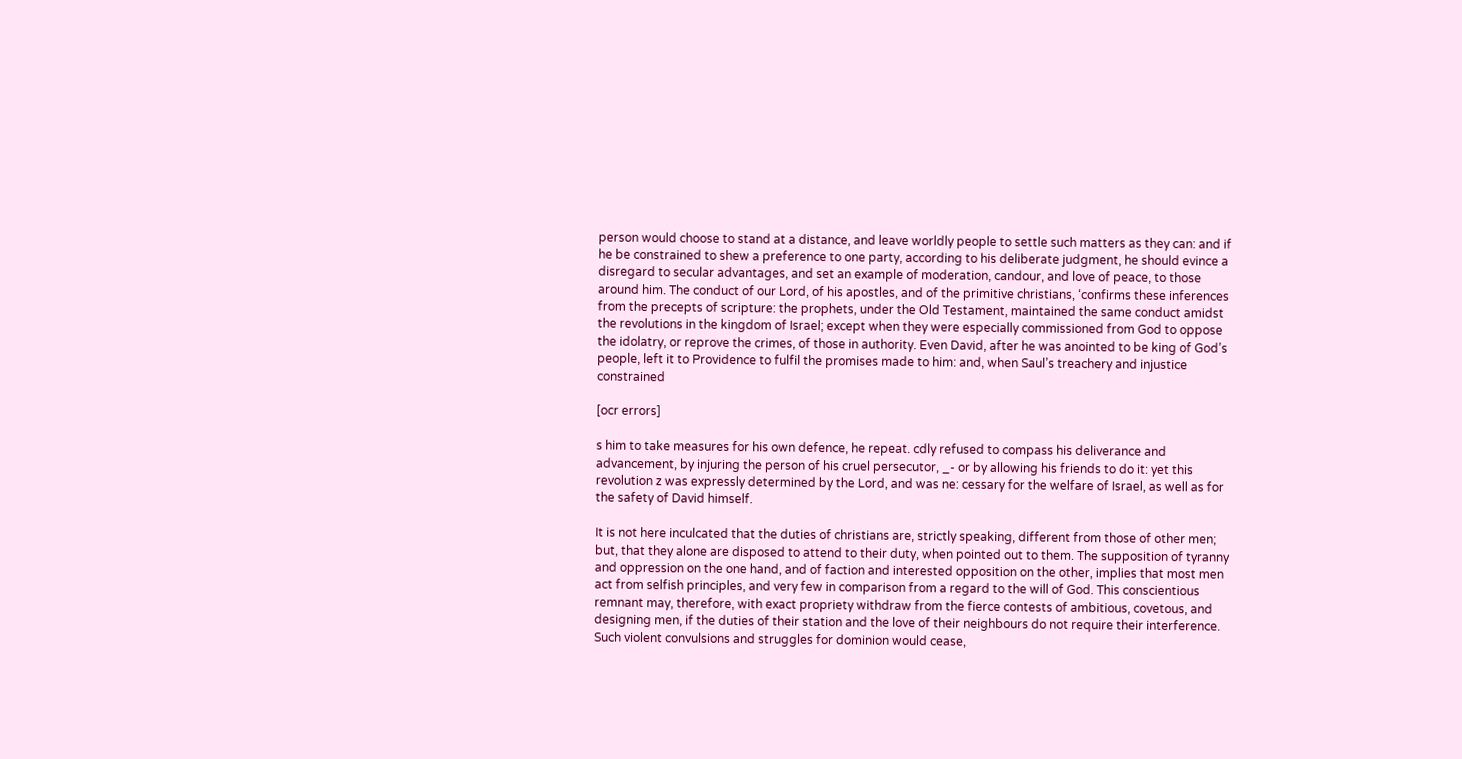person would choose to stand at a distance, and leave worldly people to settle such matters as they can: and if he be constrained to shew a preference to one party, according to his deliberate judgment, he should evince a disregard to secular advantages, and set an example of moderation, candour, and love of peace, to those around him. The conduct of our Lord, of his apostles, and of the primitive christians, ‘confirms these inferences from the precepts of scripture: the prophets, under the Old Testament, maintained the same conduct amidst the revolutions in the kingdom of Israel; except when they were especially commissioned from God to oppose the idolatry, or reprove the crimes, of those in authority. Even David, after he was anointed to be king of God’s people, left it to Providence to fulfil the promises made to him: and, when Saul’s treachery and injustice constrained

[ocr errors]

s him to take measures for his own defence, he repeat. cdly refused to compass his deliverance and advancement, by injuring the person of his cruel persecutor, _- or by allowing his friends to do it: yet this revolution z was expressly determined by the Lord, and was ne: cessary for the welfare of Israel, as well as for the safety of David himself.

It is not here inculcated that the duties of christians are, strictly speaking, different from those of other men; but, that they alone are disposed to attend to their duty, when pointed out to them. The supposition of tyranny and oppression on the one hand, and of faction and interested opposition on the other, implies that most men act from selfish principles, and very few in comparison from a regard to the will of God. This conscientious remnant may, therefore, with exact propriety withdraw from the fierce contests of ambitious, covetous, and designing men, if the duties of their station and the love of their neighbours do not require their interference. Such violent convulsions and struggles for dominion would cease,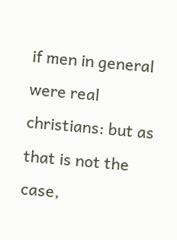if men in general were real christians: but as that is not the case,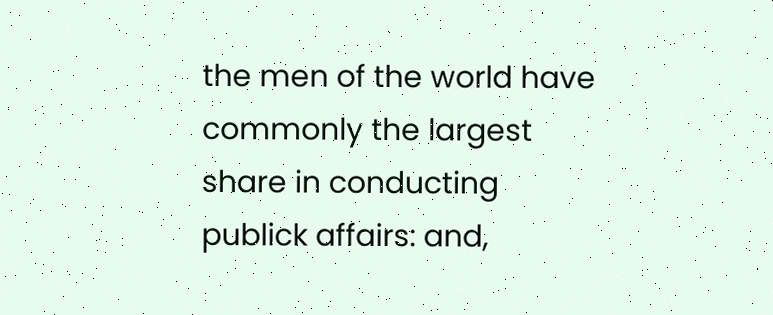the men of the world have commonly the largest share in conducting publick affairs: and,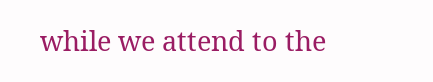while we attend to the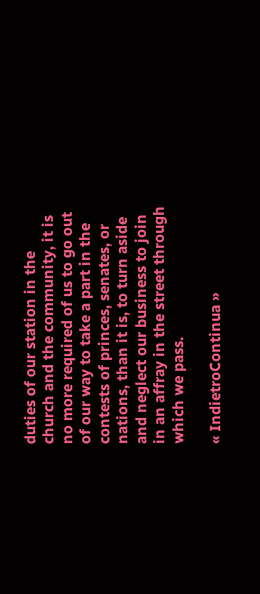duties of our station in the church and the community, it is no more required of us to go out of our way to take a part in the contests of princes, senates, or nations, than it is, to turn aside and neglect our business to join in an affray in the street through which we pass.

« IndietroContinua »